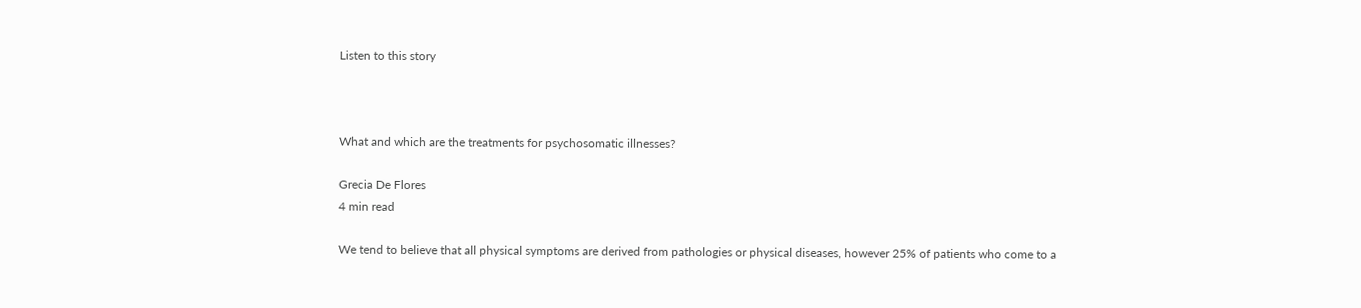Listen to this story



What and which are the treatments for psychosomatic illnesses?

Grecia De Flores
4 min read

We tend to believe that all physical symptoms are derived from pathologies or physical diseases, however 25% of patients who come to a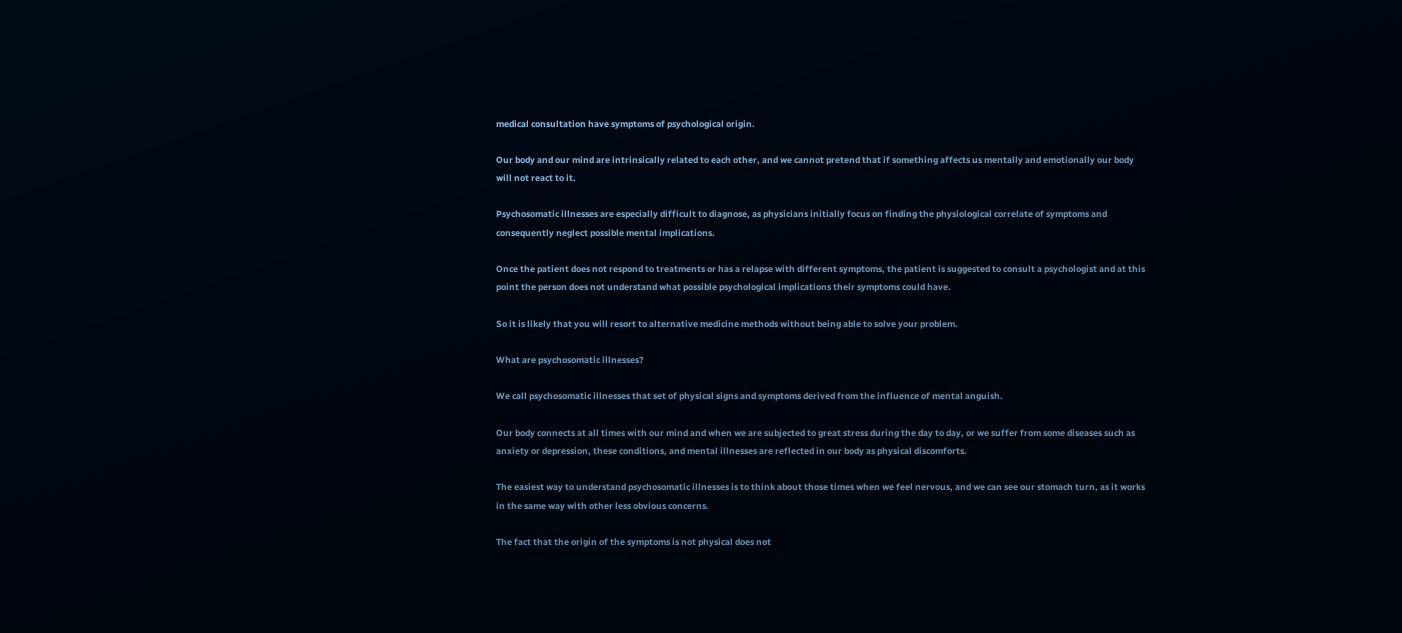medical consultation have symptoms of psychological origin.

Our body and our mind are intrinsically related to each other, and we cannot pretend that if something affects us mentally and emotionally our body will not react to it.

Psychosomatic illnesses are especially difficult to diagnose, as physicians initially focus on finding the physiological correlate of symptoms and consequently neglect possible mental implications.

Once the patient does not respond to treatments or has a relapse with different symptoms, the patient is suggested to consult a psychologist and at this point the person does not understand what possible psychological implications their symptoms could have.

So it is likely that you will resort to alternative medicine methods without being able to solve your problem.

What are psychosomatic illnesses?

We call psychosomatic illnesses that set of physical signs and symptoms derived from the influence of mental anguish.

Our body connects at all times with our mind and when we are subjected to great stress during the day to day, or we suffer from some diseases such as anxiety or depression, these conditions, and mental illnesses are reflected in our body as physical discomforts.

The easiest way to understand psychosomatic illnesses is to think about those times when we feel nervous, and we can see our stomach turn, as it works in the same way with other less obvious concerns.

The fact that the origin of the symptoms is not physical does not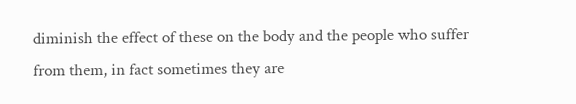diminish the effect of these on the body and the people who suffer from them, in fact sometimes they are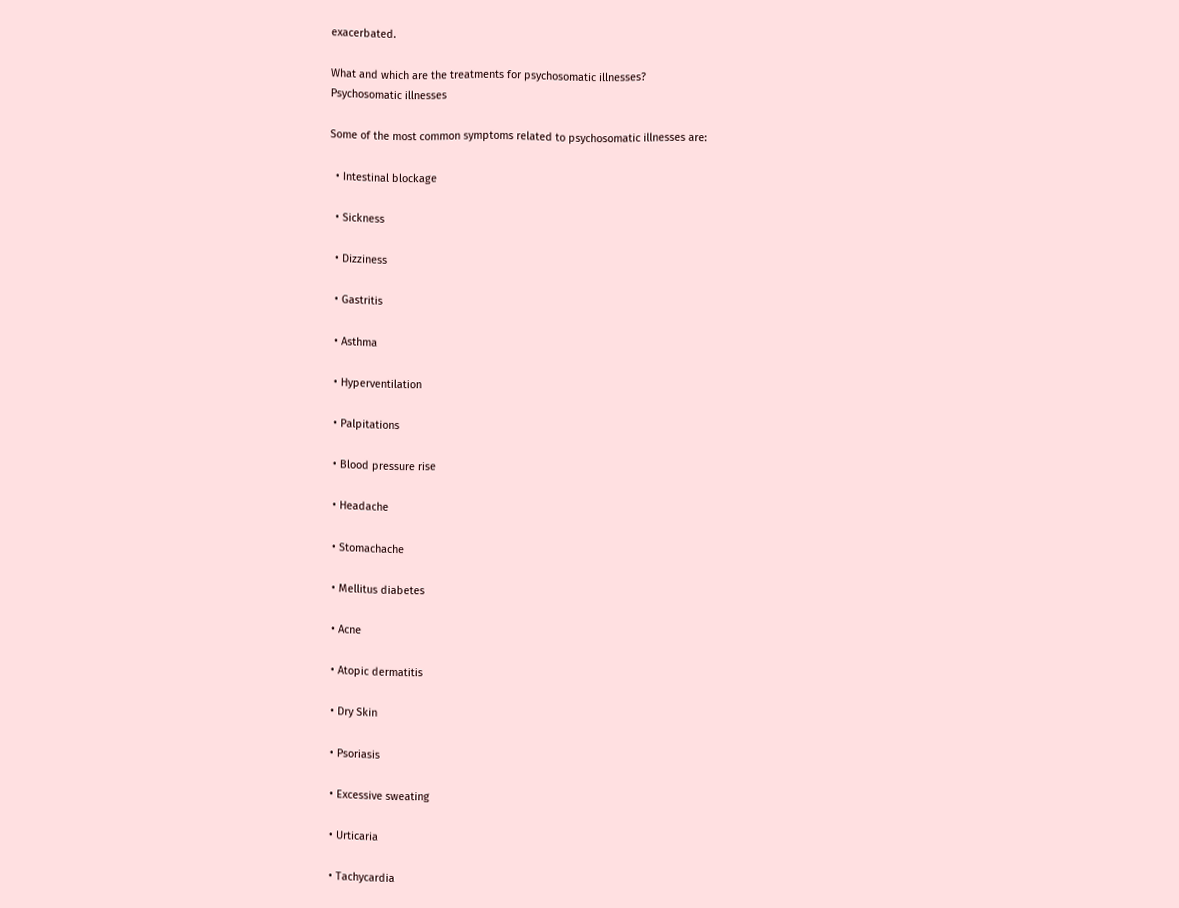exacerbated.

What and which are the treatments for psychosomatic illnesses?
Psychosomatic illnesses

Some of the most common symptoms related to psychosomatic illnesses are:

  • Intestinal blockage

  • Sickness

  • Dizziness

  • Gastritis

  • Asthma

  • Hyperventilation

  • Palpitations

  • Blood pressure rise

  • Headache

  • Stomachache

  • Mellitus diabetes

  • Acne

  • Atopic dermatitis

  • Dry Skin

  • Psoriasis

  • Excessive sweating

  • Urticaria

  • Tachycardia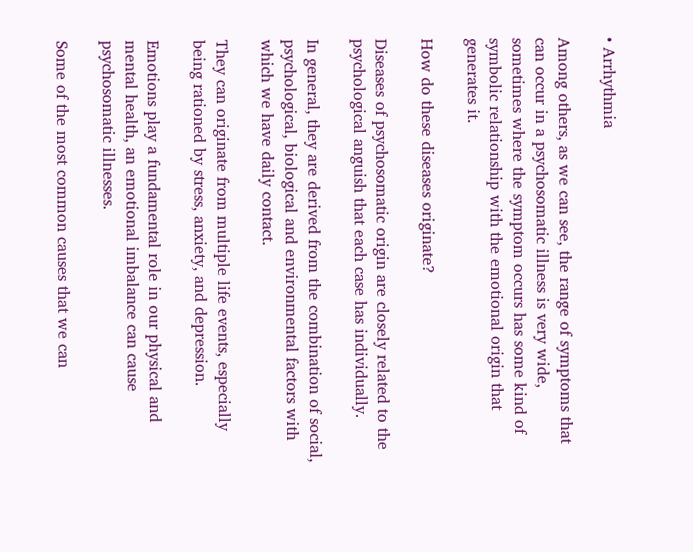• Arrhythmia

Among others, as we can see, the range of symptoms that can occur in a psychosomatic illness is very wide, sometimes where the symptom occurs has some kind of symbolic relationship with the emotional origin that generates it.

How do these diseases originate?

Diseases of psychosomatic origin are closely related to the psychological anguish that each case has individually.

In general, they are derived from the combination of social, psychological, biological and environmental factors with which we have daily contact.

They can originate from multiple life events, especially being rationed by stress, anxiety, and depression.

Emotions play a fundamental role in our physical and mental health, an emotional imbalance can cause psychosomatic illnesses.

Some of the most common causes that we can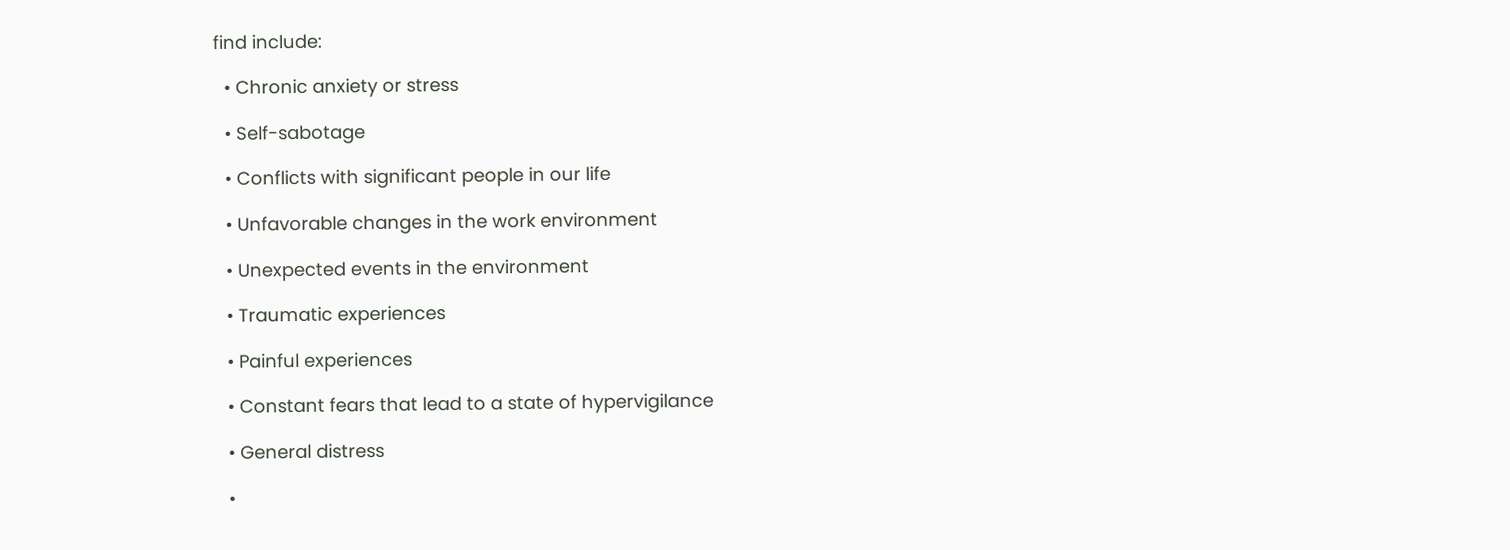find include:

  • Chronic anxiety or stress

  • Self-sabotage

  • Conflicts with significant people in our life

  • Unfavorable changes in the work environment

  • Unexpected events in the environment

  • Traumatic experiences

  • Painful experiences

  • Constant fears that lead to a state of hypervigilance

  • General distress

  •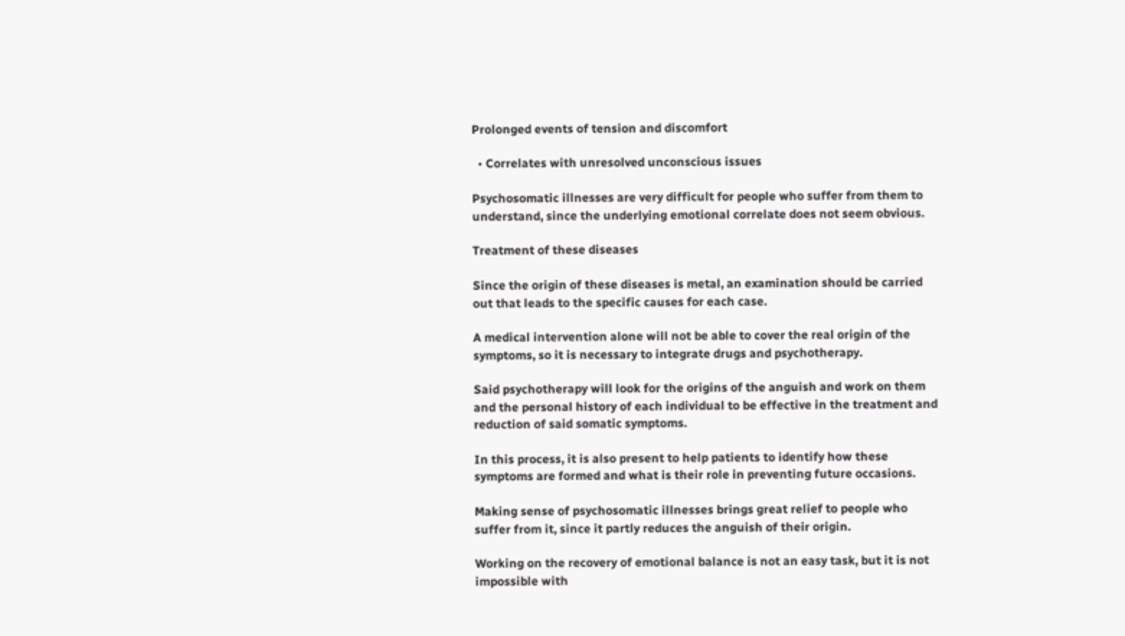Prolonged events of tension and discomfort

  • Correlates with unresolved unconscious issues

Psychosomatic illnesses are very difficult for people who suffer from them to understand, since the underlying emotional correlate does not seem obvious.

Treatment of these diseases

Since the origin of these diseases is metal, an examination should be carried out that leads to the specific causes for each case.

A medical intervention alone will not be able to cover the real origin of the symptoms, so it is necessary to integrate drugs and psychotherapy.

Said psychotherapy will look for the origins of the anguish and work on them and the personal history of each individual to be effective in the treatment and reduction of said somatic symptoms.

In this process, it is also present to help patients to identify how these symptoms are formed and what is their role in preventing future occasions.

Making sense of psychosomatic illnesses brings great relief to people who suffer from it, since it partly reduces the anguish of their origin.

Working on the recovery of emotional balance is not an easy task, but it is not impossible with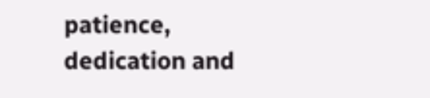patience, dedication and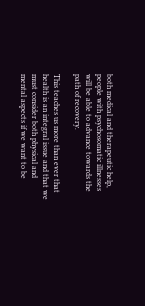both medical and therapeutic help, people with psychosomatic illnesses will be able to advance towards the path of recovery.

This teaches us more than ever that health is an integral issue and that we must consider both physical and mental aspects if we want to be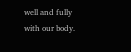well and fully with our body.